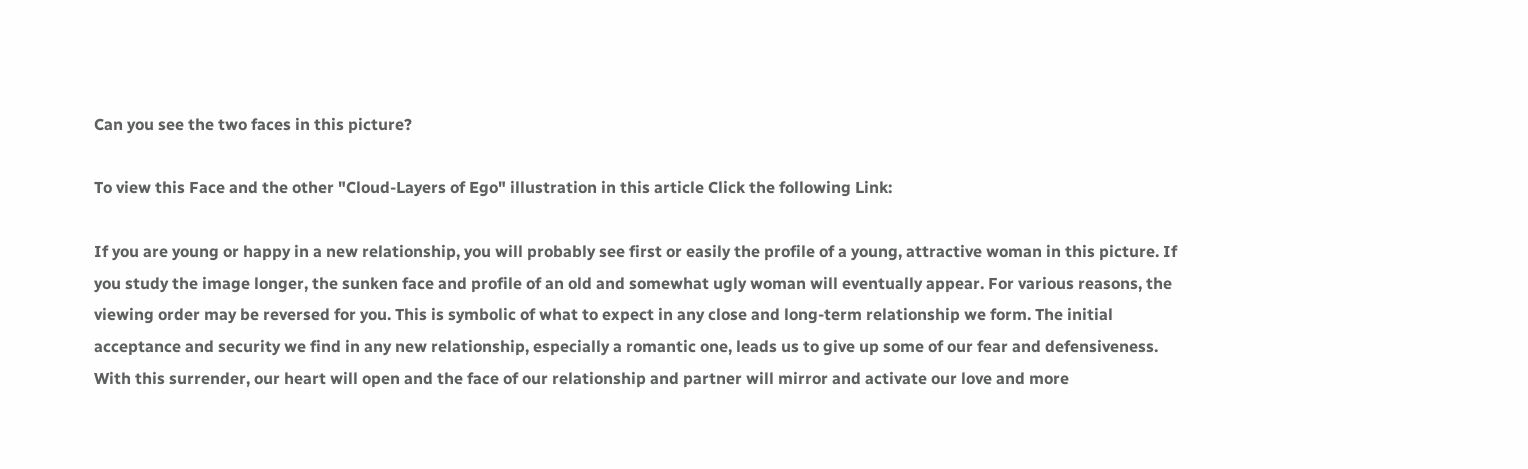Can you see the two faces in this picture?

To view this Face and the other "Cloud-Layers of Ego" illustration in this article Click the following Link:

If you are young or happy in a new relationship, you will probably see first or easily the profile of a young, attractive woman in this picture. If you study the image longer, the sunken face and profile of an old and somewhat ugly woman will eventually appear. For various reasons, the viewing order may be reversed for you. This is symbolic of what to expect in any close and long-term relationship we form. The initial acceptance and security we find in any new relationship, especially a romantic one, leads us to give up some of our fear and defensiveness. With this surrender, our heart will open and the face of our relationship and partner will mirror and activate our love and more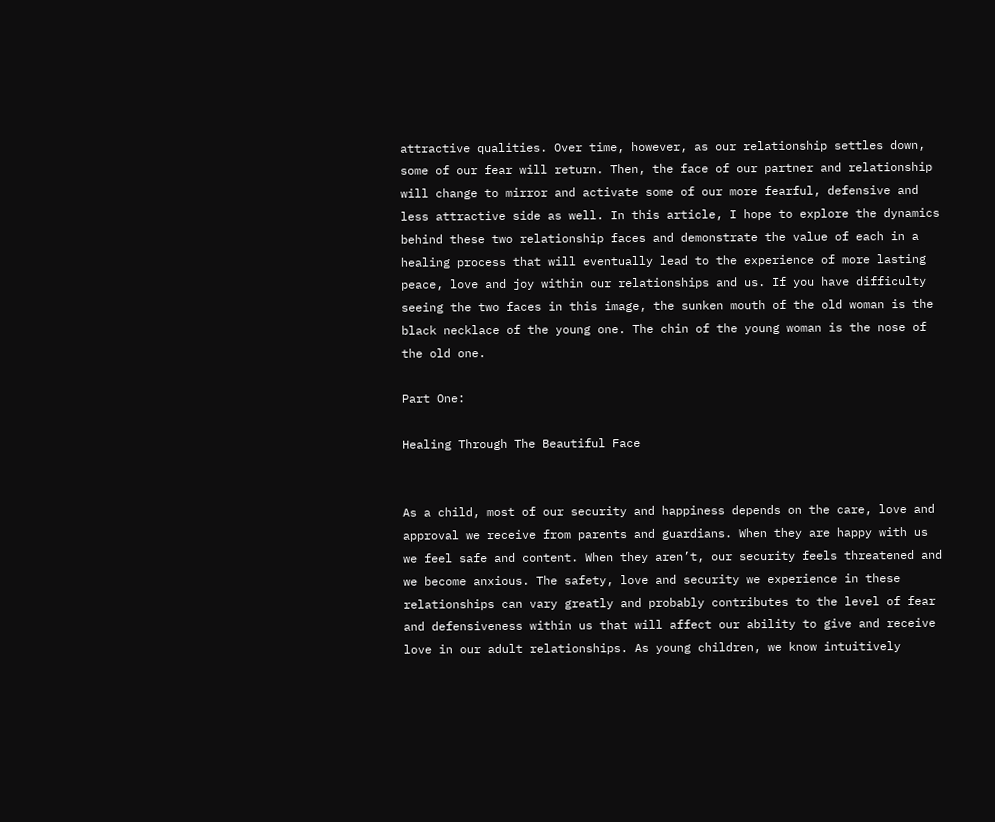attractive qualities. Over time, however, as our relationship settles down, some of our fear will return. Then, the face of our partner and relationship will change to mirror and activate some of our more fearful, defensive and less attractive side as well. In this article, I hope to explore the dynamics behind these two relationship faces and demonstrate the value of each in a healing process that will eventually lead to the experience of more lasting peace, love and joy within our relationships and us. If you have difficulty seeing the two faces in this image, the sunken mouth of the old woman is the black necklace of the young one. The chin of the young woman is the nose of the old one.

Part One:

Healing Through The Beautiful Face


As a child, most of our security and happiness depends on the care, love and approval we receive from parents and guardians. When they are happy with us we feel safe and content. When they aren’t, our security feels threatened and we become anxious. The safety, love and security we experience in these relationships can vary greatly and probably contributes to the level of fear and defensiveness within us that will affect our ability to give and receive love in our adult relationships. As young children, we know intuitively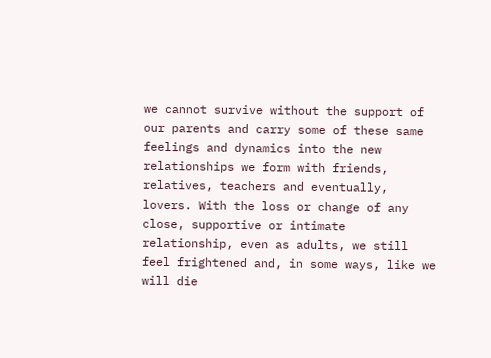we cannot survive without the support of our parents and carry some of these same feelings and dynamics into the new relationships we form with friends, relatives, teachers and eventually, lovers. With the loss or change of any close, supportive or intimate relationship, even as adults, we still feel frightened and, in some ways, like we will die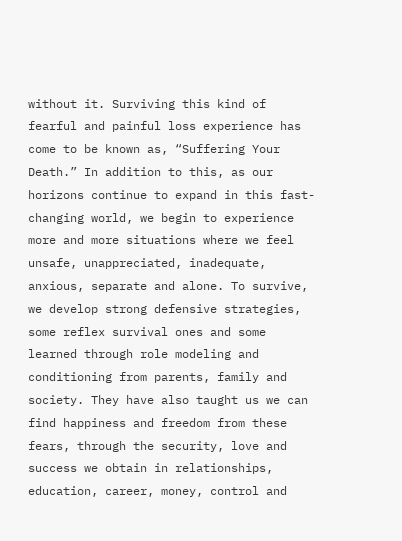without it. Surviving this kind of fearful and painful loss experience has come to be known as, “Suffering Your Death.” In addition to this, as our horizons continue to expand in this fast-changing world, we begin to experience more and more situations where we feel unsafe, unappreciated, inadequate, anxious, separate and alone. To survive, we develop strong defensive strategies, some reflex survival ones and some learned through role modeling and conditioning from parents, family and society. They have also taught us we can find happiness and freedom from these fears, through the security, love and success we obtain in relationships, education, career, money, control and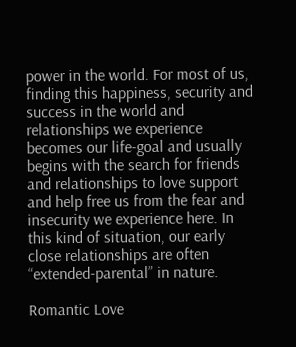power in the world. For most of us, finding this happiness, security and success in the world and relationships we experience becomes our life-goal and usually begins with the search for friends and relationships to love support and help free us from the fear and insecurity we experience here. In this kind of situation, our early close relationships are often “extended-parental” in nature.

Romantic Love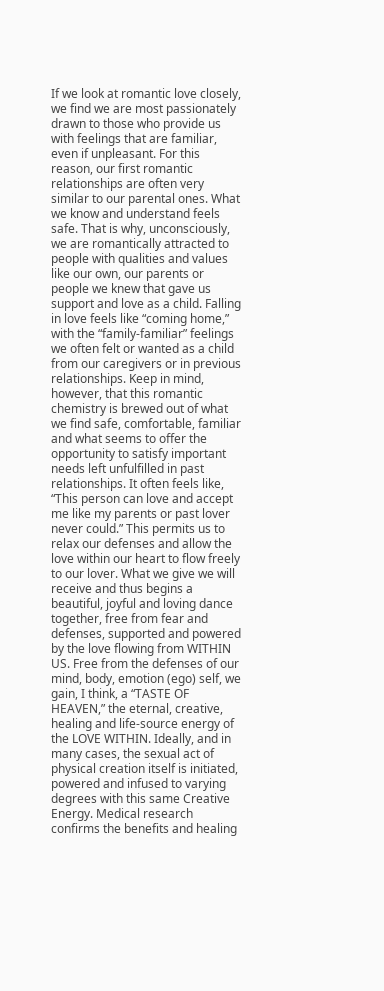If we look at romantic love closely, we find we are most passionately drawn to those who provide us with feelings that are familiar, even if unpleasant. For this reason, our first romantic relationships are often very similar to our parental ones. What we know and understand feels safe. That is why, unconsciously, we are romantically attracted to people with qualities and values like our own, our parents or people we knew that gave us support and love as a child. Falling in love feels like “coming home,” with the “family-familiar” feelings we often felt or wanted as a child from our caregivers or in previous relationships. Keep in mind, however, that this romantic chemistry is brewed out of what we find safe, comfortable, familiar and what seems to offer the opportunity to satisfy important needs left unfulfilled in past relationships. It often feels like, “This person can love and accept me like my parents or past lover never could.” This permits us to relax our defenses and allow the love within our heart to flow freely to our lover. What we give we will receive and thus begins a beautiful, joyful and loving dance together, free from fear and defenses, supported and powered by the love flowing from WITHIN US. Free from the defenses of our mind, body, emotion (ego) self, we gain, I think, a “TASTE OF HEAVEN,” the eternal, creative, healing and life-source energy of the LOVE WITHIN. Ideally, and in many cases, the sexual act of physical creation itself is initiated, powered and infused to varying degrees with this same Creative Energy. Medical research confirms the benefits and healing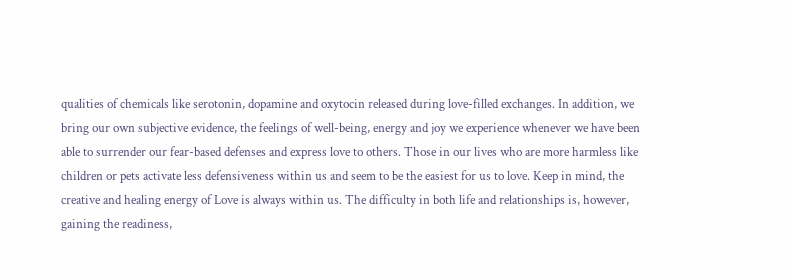qualities of chemicals like serotonin, dopamine and oxytocin released during love-filled exchanges. In addition, we bring our own subjective evidence, the feelings of well-being, energy and joy we experience whenever we have been able to surrender our fear-based defenses and express love to others. Those in our lives who are more harmless like children or pets activate less defensiveness within us and seem to be the easiest for us to love. Keep in mind, the creative and healing energy of Love is always within us. The difficulty in both life and relationships is, however, gaining the readiness,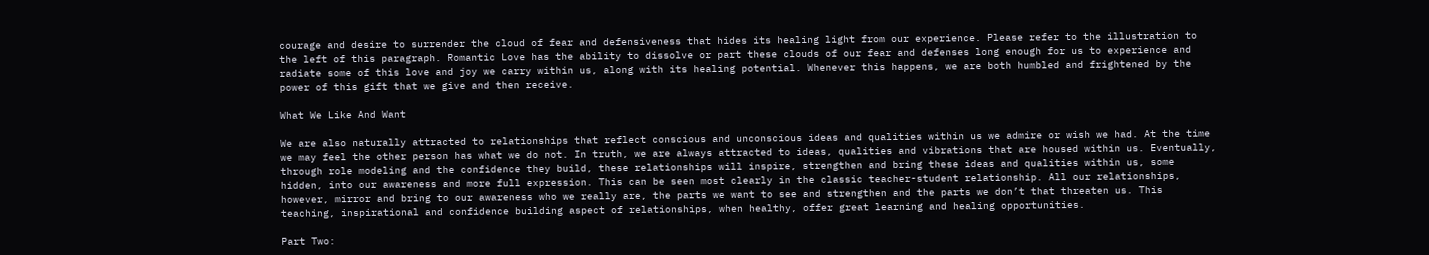courage and desire to surrender the cloud of fear and defensiveness that hides its healing light from our experience. Please refer to the illustration to the left of this paragraph. Romantic Love has the ability to dissolve or part these clouds of our fear and defenses long enough for us to experience and radiate some of this love and joy we carry within us, along with its healing potential. Whenever this happens, we are both humbled and frightened by the power of this gift that we give and then receive.

What We Like And Want

We are also naturally attracted to relationships that reflect conscious and unconscious ideas and qualities within us we admire or wish we had. At the time we may feel the other person has what we do not. In truth, we are always attracted to ideas, qualities and vibrations that are housed within us. Eventually, through role modeling and the confidence they build, these relationships will inspire, strengthen and bring these ideas and qualities within us, some hidden, into our awareness and more full expression. This can be seen most clearly in the classic teacher-student relationship. All our relationships, however, mirror and bring to our awareness who we really are, the parts we want to see and strengthen and the parts we don’t that threaten us. This teaching, inspirational and confidence building aspect of relationships, when healthy, offer great learning and healing opportunities.

Part Two: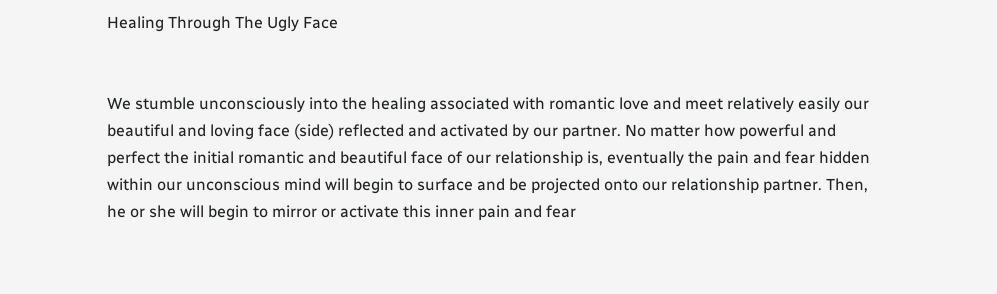Healing Through The Ugly Face


We stumble unconsciously into the healing associated with romantic love and meet relatively easily our beautiful and loving face (side) reflected and activated by our partner. No matter how powerful and perfect the initial romantic and beautiful face of our relationship is, eventually the pain and fear hidden within our unconscious mind will begin to surface and be projected onto our relationship partner. Then, he or she will begin to mirror or activate this inner pain and fear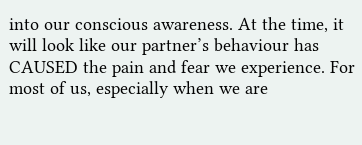into our conscious awareness. At the time, it will look like our partner’s behaviour has CAUSED the pain and fear we experience. For most of us, especially when we are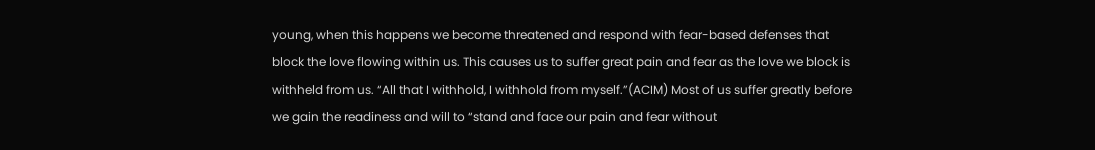young, when this happens we become threatened and respond with fear-based defenses that block the love flowing within us. This causes us to suffer great pain and fear as the love we block is withheld from us. “All that I withhold, I withhold from myself.”(ACIM) Most of us suffer greatly before we gain the readiness and will to “stand and face our pain and fear without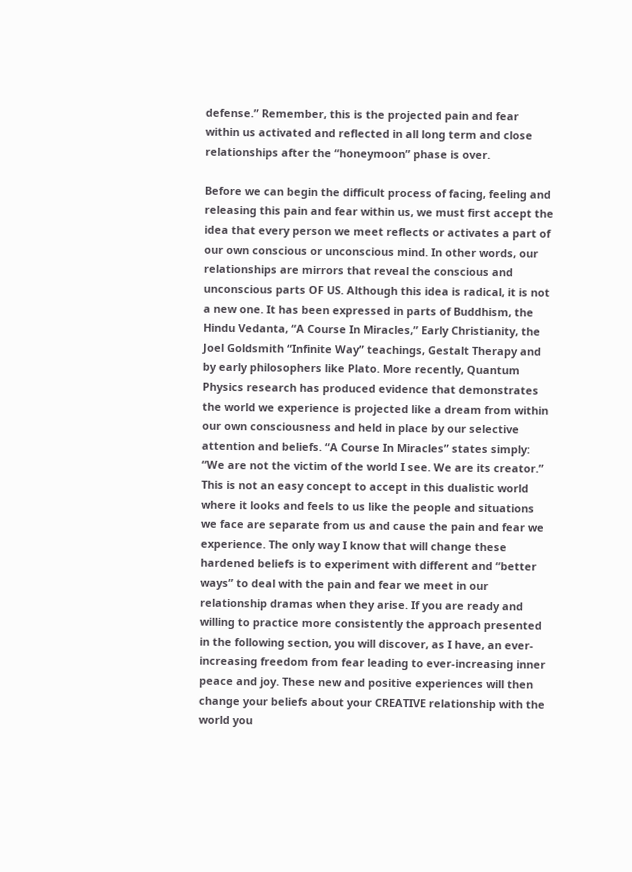defense.” Remember, this is the projected pain and fear within us activated and reflected in all long term and close relationships after the “honeymoon” phase is over.

Before we can begin the difficult process of facing, feeling and releasing this pain and fear within us, we must first accept the idea that every person we meet reflects or activates a part of our own conscious or unconscious mind. In other words, our relationships are mirrors that reveal the conscious and unconscious parts OF US. Although this idea is radical, it is not a new one. It has been expressed in parts of Buddhism, the Hindu Vedanta, “A Course In Miracles,” Early Christianity, the Joel Goldsmith “Infinite Way” teachings, Gestalt Therapy and by early philosophers like Plato. More recently, Quantum Physics research has produced evidence that demonstrates the world we experience is projected like a dream from within our own consciousness and held in place by our selective attention and beliefs. “A Course In Miracles” states simply: “We are not the victim of the world I see. We are its creator.” This is not an easy concept to accept in this dualistic world where it looks and feels to us like the people and situations we face are separate from us and cause the pain and fear we experience. The only way I know that will change these hardened beliefs is to experiment with different and “better ways” to deal with the pain and fear we meet in our relationship dramas when they arise. If you are ready and willing to practice more consistently the approach presented in the following section, you will discover, as I have, an ever-increasing freedom from fear leading to ever-increasing inner peace and joy. These new and positive experiences will then change your beliefs about your CREATIVE relationship with the world you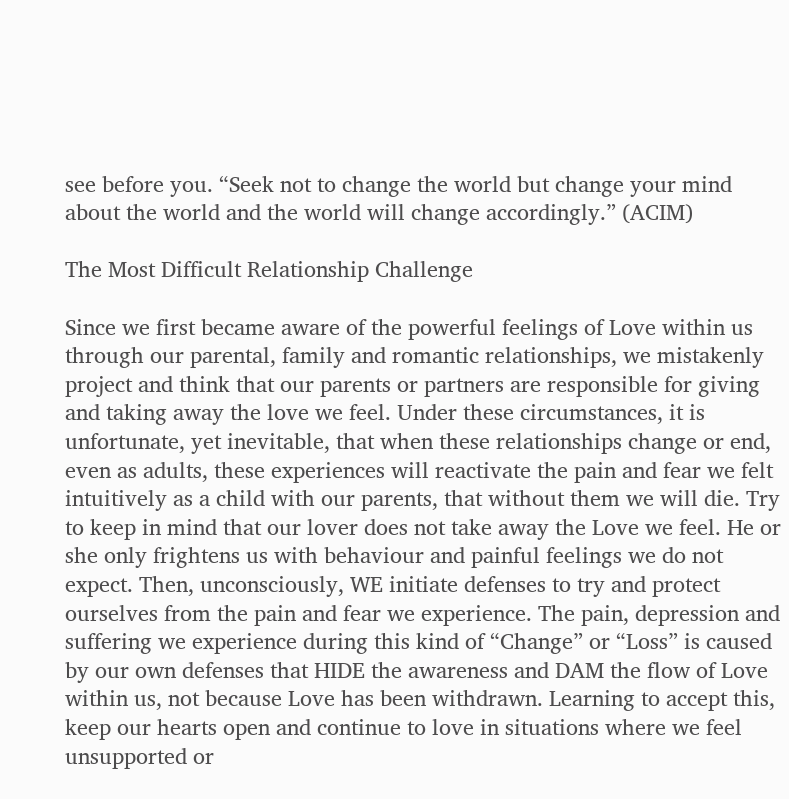see before you. “Seek not to change the world but change your mind about the world and the world will change accordingly.” (ACIM)

The Most Difficult Relationship Challenge

Since we first became aware of the powerful feelings of Love within us through our parental, family and romantic relationships, we mistakenly project and think that our parents or partners are responsible for giving and taking away the love we feel. Under these circumstances, it is unfortunate, yet inevitable, that when these relationships change or end, even as adults, these experiences will reactivate the pain and fear we felt intuitively as a child with our parents, that without them we will die. Try to keep in mind that our lover does not take away the Love we feel. He or she only frightens us with behaviour and painful feelings we do not expect. Then, unconsciously, WE initiate defenses to try and protect ourselves from the pain and fear we experience. The pain, depression and suffering we experience during this kind of “Change” or “Loss” is caused by our own defenses that HIDE the awareness and DAM the flow of Love within us, not because Love has been withdrawn. Learning to accept this, keep our hearts open and continue to love in situations where we feel unsupported or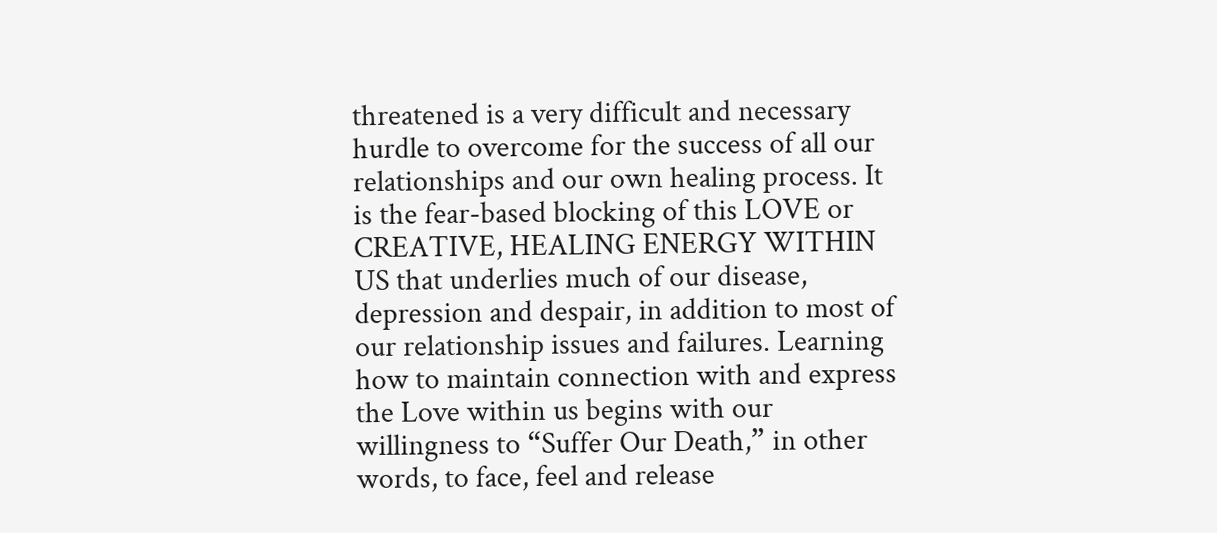threatened is a very difficult and necessary hurdle to overcome for the success of all our relationships and our own healing process. It is the fear-based blocking of this LOVE or CREATIVE, HEALING ENERGY WITHIN US that underlies much of our disease, depression and despair, in addition to most of our relationship issues and failures. Learning how to maintain connection with and express the Love within us begins with our willingness to “Suffer Our Death,” in other words, to face, feel and release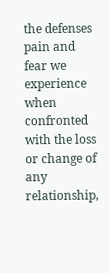the defenses pain and fear we experience when confronted with the loss or change of any relationship,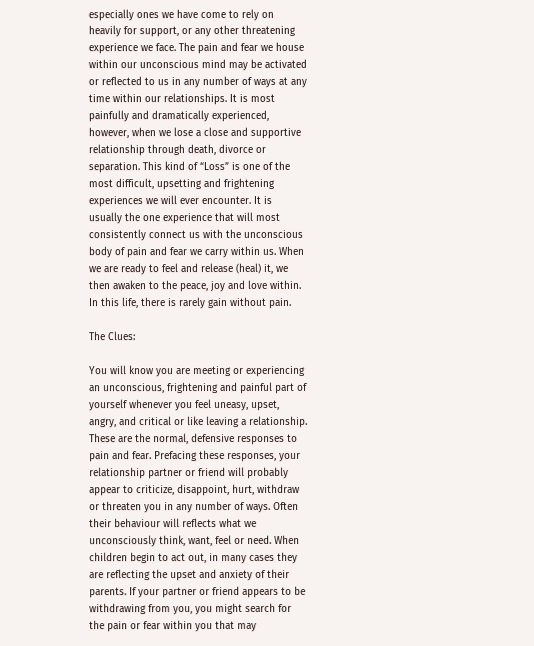especially ones we have come to rely on heavily for support, or any other threatening experience we face. The pain and fear we house within our unconscious mind may be activated or reflected to us in any number of ways at any time within our relationships. It is most painfully and dramatically experienced, however, when we lose a close and supportive relationship through death, divorce or separation. This kind of “Loss” is one of the most difficult, upsetting and frightening experiences we will ever encounter. It is usually the one experience that will most consistently connect us with the unconscious body of pain and fear we carry within us. When we are ready to feel and release (heal) it, we then awaken to the peace, joy and love within. In this life, there is rarely gain without pain.

The Clues:

You will know you are meeting or experiencing an unconscious, frightening and painful part of yourself whenever you feel uneasy, upset, angry, and critical or like leaving a relationship. These are the normal, defensive responses to pain and fear. Prefacing these responses, your relationship partner or friend will probably appear to criticize, disappoint, hurt, withdraw or threaten you in any number of ways. Often their behaviour will reflects what we unconsciously think, want, feel or need. When children begin to act out, in many cases they are reflecting the upset and anxiety of their parents. If your partner or friend appears to be withdrawing from you, you might search for the pain or fear within you that may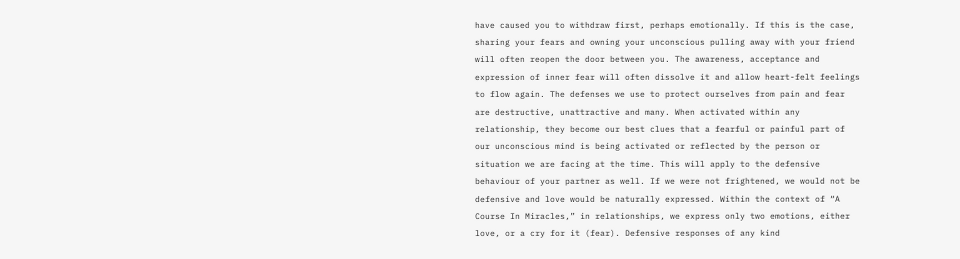have caused you to withdraw first, perhaps emotionally. If this is the case, sharing your fears and owning your unconscious pulling away with your friend will often reopen the door between you. The awareness, acceptance and expression of inner fear will often dissolve it and allow heart-felt feelings to flow again. The defenses we use to protect ourselves from pain and fear are destructive, unattractive and many. When activated within any relationship, they become our best clues that a fearful or painful part of our unconscious mind is being activated or reflected by the person or situation we are facing at the time. This will apply to the defensive behaviour of your partner as well. If we were not frightened, we would not be defensive and love would be naturally expressed. Within the context of “A Course In Miracles,” in relationships, we express only two emotions, either love, or a cry for it (fear). Defensive responses of any kind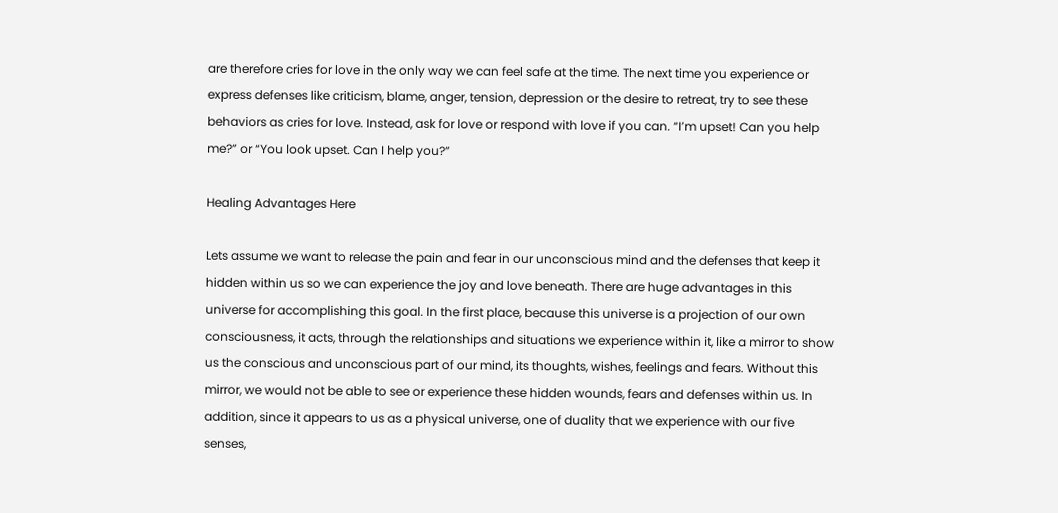are therefore cries for love in the only way we can feel safe at the time. The next time you experience or express defenses like criticism, blame, anger, tension, depression or the desire to retreat, try to see these behaviors as cries for love. Instead, ask for love or respond with love if you can. “I’m upset! Can you help me?” or “You look upset. Can I help you?”

Healing Advantages Here

Lets assume we want to release the pain and fear in our unconscious mind and the defenses that keep it hidden within us so we can experience the joy and love beneath. There are huge advantages in this universe for accomplishing this goal. In the first place, because this universe is a projection of our own consciousness, it acts, through the relationships and situations we experience within it, like a mirror to show us the conscious and unconscious part of our mind, its thoughts, wishes, feelings and fears. Without this mirror, we would not be able to see or experience these hidden wounds, fears and defenses within us. In addition, since it appears to us as a physical universe, one of duality that we experience with our five senses,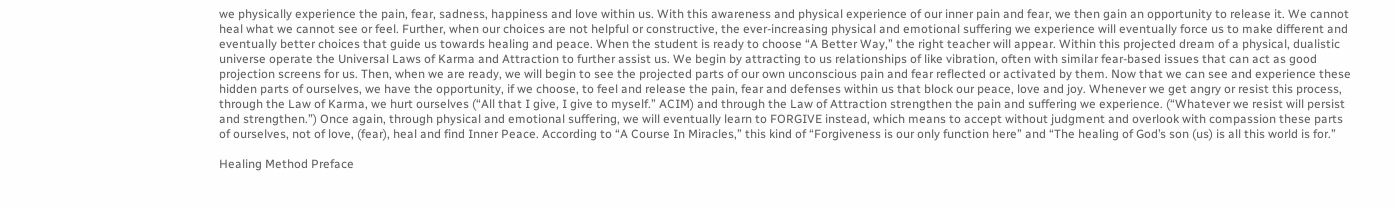we physically experience the pain, fear, sadness, happiness and love within us. With this awareness and physical experience of our inner pain and fear, we then gain an opportunity to release it. We cannot heal what we cannot see or feel. Further, when our choices are not helpful or constructive, the ever-increasing physical and emotional suffering we experience will eventually force us to make different and eventually better choices that guide us towards healing and peace. When the student is ready to choose “A Better Way,” the right teacher will appear. Within this projected dream of a physical, dualistic universe operate the Universal Laws of Karma and Attraction to further assist us. We begin by attracting to us relationships of like vibration, often with similar fear-based issues that can act as good projection screens for us. Then, when we are ready, we will begin to see the projected parts of our own unconscious pain and fear reflected or activated by them. Now that we can see and experience these hidden parts of ourselves, we have the opportunity, if we choose, to feel and release the pain, fear and defenses within us that block our peace, love and joy. Whenever we get angry or resist this process, through the Law of Karma, we hurt ourselves (“All that I give, I give to myself.” ACIM) and through the Law of Attraction strengthen the pain and suffering we experience. (“Whatever we resist will persist and strengthen.”) Once again, through physical and emotional suffering, we will eventually learn to FORGIVE instead, which means to accept without judgment and overlook with compassion these parts of ourselves, not of love, (fear), heal and find Inner Peace. According to “A Course In Miracles,” this kind of “Forgiveness is our only function here” and “The healing of God’s son (us) is all this world is for.”

Healing Method Preface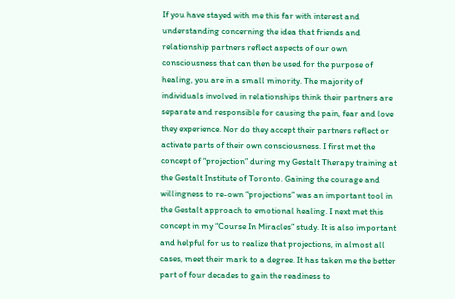If you have stayed with me this far with interest and understanding concerning the idea that friends and relationship partners reflect aspects of our own consciousness that can then be used for the purpose of healing, you are in a small minority. The majority of individuals involved in relationships think their partners are separate and responsible for causing the pain, fear and love they experience. Nor do they accept their partners reflect or activate parts of their own consciousness. I first met the concept of “projection” during my Gestalt Therapy training at the Gestalt Institute of Toronto. Gaining the courage and willingness to re-own “projections” was an important tool in the Gestalt approach to emotional healing. I next met this concept in my “Course In Miracles” study. It is also important and helpful for us to realize that projections, in almost all cases, meet their mark to a degree. It has taken me the better part of four decades to gain the readiness to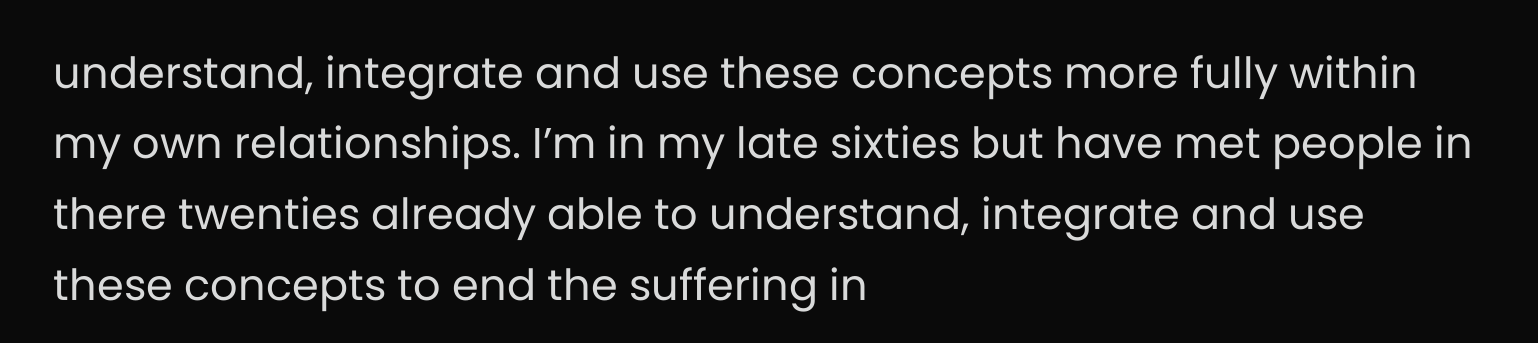understand, integrate and use these concepts more fully within my own relationships. I’m in my late sixties but have met people in there twenties already able to understand, integrate and use these concepts to end the suffering in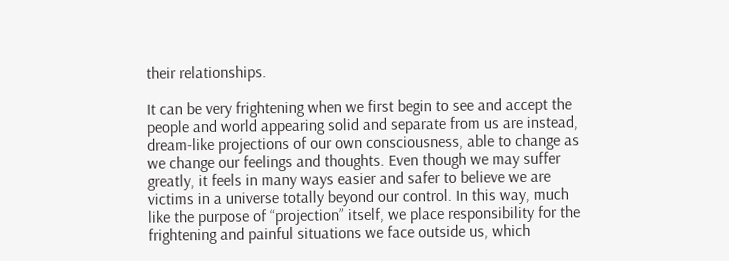their relationships.

It can be very frightening when we first begin to see and accept the people and world appearing solid and separate from us are instead, dream-like projections of our own consciousness, able to change as we change our feelings and thoughts. Even though we may suffer greatly, it feels in many ways easier and safer to believe we are victims in a universe totally beyond our control. In this way, much like the purpose of “projection” itself, we place responsibility for the frightening and painful situations we face outside us, which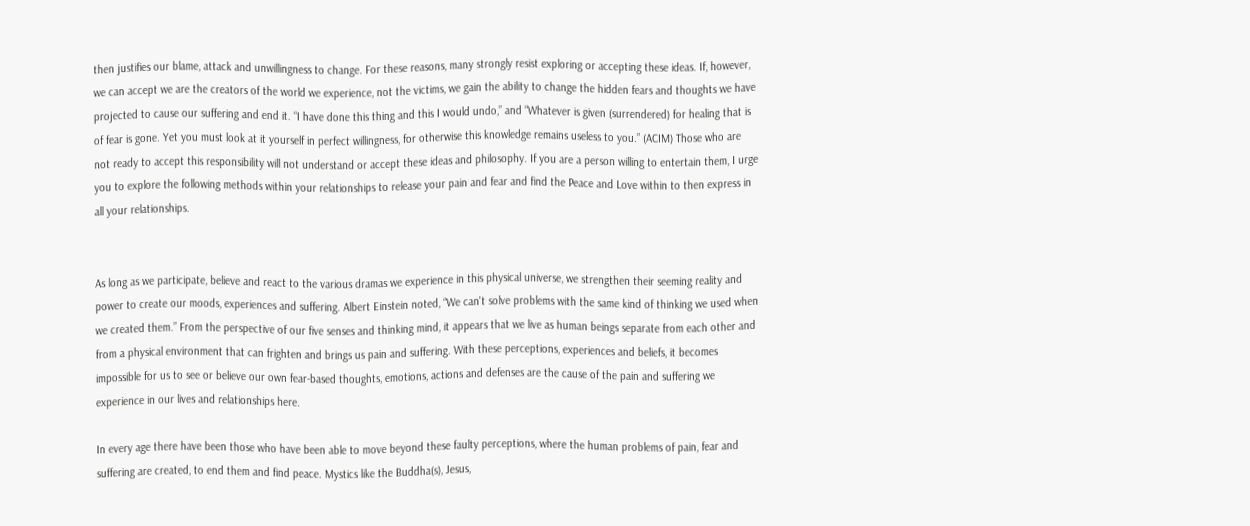then justifies our blame, attack and unwillingness to change. For these reasons, many strongly resist exploring or accepting these ideas. If, however, we can accept we are the creators of the world we experience, not the victims, we gain the ability to change the hidden fears and thoughts we have projected to cause our suffering and end it. “I have done this thing and this I would undo,” and “Whatever is given (surrendered) for healing that is of fear is gone. Yet you must look at it yourself in perfect willingness, for otherwise this knowledge remains useless to you.” (ACIM) Those who are not ready to accept this responsibility will not understand or accept these ideas and philosophy. If you are a person willing to entertain them, I urge you to explore the following methods within your relationships to release your pain and fear and find the Peace and Love within to then express in all your relationships.


As long as we participate, believe and react to the various dramas we experience in this physical universe, we strengthen their seeming reality and power to create our moods, experiences and suffering. Albert Einstein noted, “We can't solve problems with the same kind of thinking we used when we created them.” From the perspective of our five senses and thinking mind, it appears that we live as human beings separate from each other and from a physical environment that can frighten and brings us pain and suffering. With these perceptions, experiences and beliefs, it becomes impossible for us to see or believe our own fear-based thoughts, emotions, actions and defenses are the cause of the pain and suffering we experience in our lives and relationships here.

In every age there have been those who have been able to move beyond these faulty perceptions, where the human problems of pain, fear and suffering are created, to end them and find peace. Mystics like the Buddha(s), Jesus,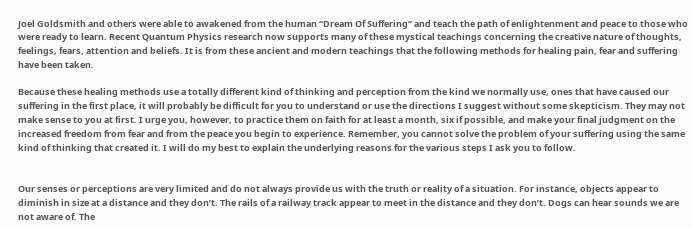Joel Goldsmith and others were able to awakened from the human “Dream Of Suffering” and teach the path of enlightenment and peace to those who were ready to learn. Recent Quantum Physics research now supports many of these mystical teachings concerning the creative nature of thoughts, feelings, fears, attention and beliefs. It is from these ancient and modern teachings that the following methods for healing pain, fear and suffering have been taken.

Because these healing methods use a totally different kind of thinking and perception from the kind we normally use, ones that have caused our suffering in the first place, it will probably be difficult for you to understand or use the directions I suggest without some skepticism. They may not make sense to you at first. I urge you, however, to practice them on faith for at least a month, six if possible, and make your final judgment on the increased freedom from fear and from the peace you begin to experience. Remember, you cannot solve the problem of your suffering using the same kind of thinking that created it. I will do my best to explain the underlying reasons for the various steps I ask you to follow.


Our senses or perceptions are very limited and do not always provide us with the truth or reality of a situation. For instance, objects appear to diminish in size at a distance and they don’t. The rails of a railway track appear to meet in the distance and they don’t. Dogs can hear sounds we are not aware of. The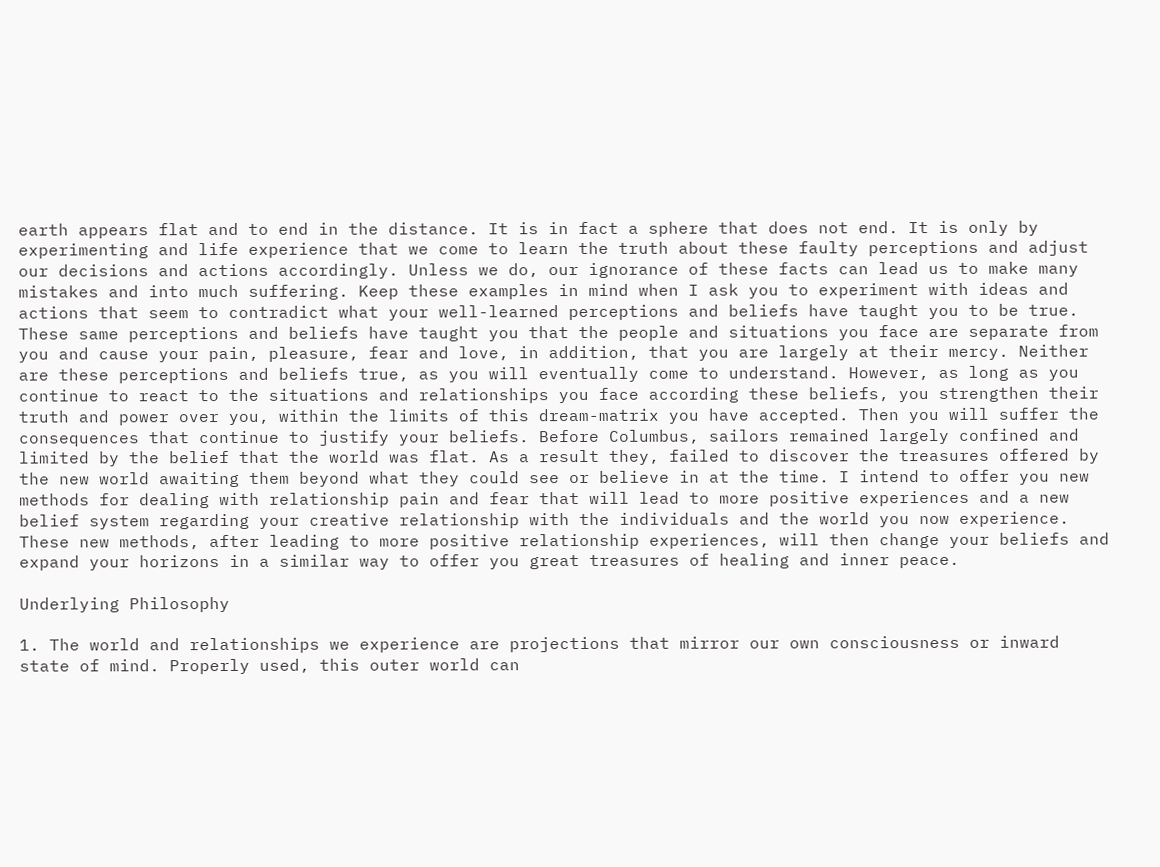earth appears flat and to end in the distance. It is in fact a sphere that does not end. It is only by experimenting and life experience that we come to learn the truth about these faulty perceptions and adjust our decisions and actions accordingly. Unless we do, our ignorance of these facts can lead us to make many mistakes and into much suffering. Keep these examples in mind when I ask you to experiment with ideas and actions that seem to contradict what your well-learned perceptions and beliefs have taught you to be true. These same perceptions and beliefs have taught you that the people and situations you face are separate from you and cause your pain, pleasure, fear and love, in addition, that you are largely at their mercy. Neither are these perceptions and beliefs true, as you will eventually come to understand. However, as long as you continue to react to the situations and relationships you face according these beliefs, you strengthen their truth and power over you, within the limits of this dream-matrix you have accepted. Then you will suffer the consequences that continue to justify your beliefs. Before Columbus, sailors remained largely confined and limited by the belief that the world was flat. As a result they, failed to discover the treasures offered by the new world awaiting them beyond what they could see or believe in at the time. I intend to offer you new methods for dealing with relationship pain and fear that will lead to more positive experiences and a new belief system regarding your creative relationship with the individuals and the world you now experience. These new methods, after leading to more positive relationship experiences, will then change your beliefs and expand your horizons in a similar way to offer you great treasures of healing and inner peace.

Underlying Philosophy

1. The world and relationships we experience are projections that mirror our own consciousness or inward state of mind. Properly used, this outer world can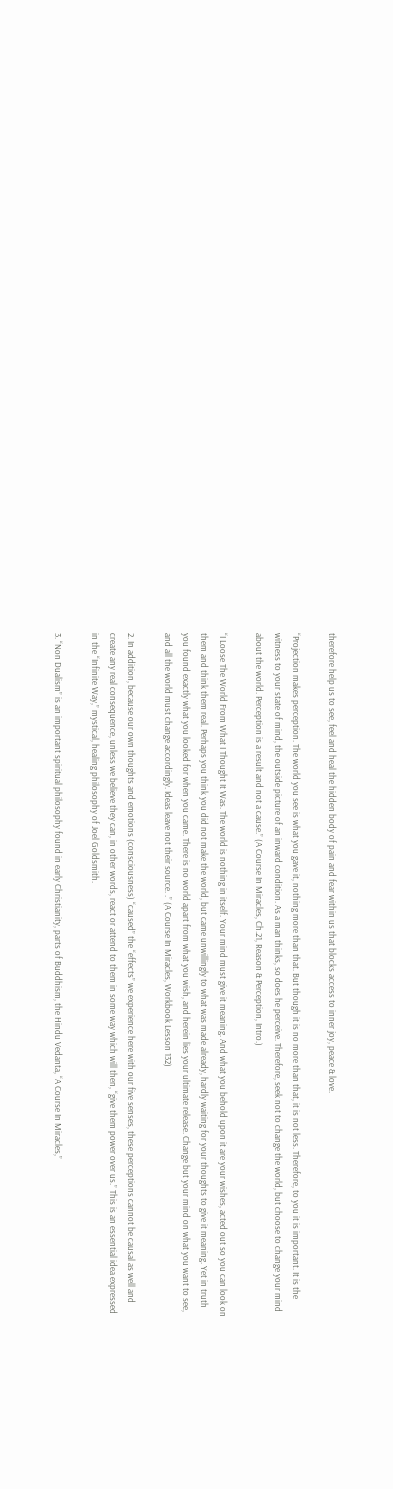therefore help us to see, feel and heal the hidden body of pain and fear within us that blocks access to inner joy, peace & love.

“Projection makes perception. The world you see is what you gave it, nothing more than that. But though it is no more than that, it is not less. Therefore, to you it is important. It is the witness to your state of mind, the outside picture of an inward condition. As a man thinks, so does he perceive. Therefore, seek not to change the world, but choose to change your mind about the world. Perception is a result and not a cause.” (A Course In Miracles, Ch.21, Reason & Perception, Intro.)

“I Loose The World From What I Thought It Was. The world is nothing in itself. Your mind must give it meaning. And what you behold upon it are your wishes, acted out so you can look on them and think them real. Perhaps you think you did not make the world, but came unwillingly to what was made already, hardly waiting for your thoughts to give it meaning. Yet in truth you found exactly what you looked for when you came. There is no world apart from what you wish, and herein lies your ultimate release. Change but your mind on what you want to see, and all the world must change accordingly. Ideas leave not their source. .” (A Course In Miracles, Workbook Lesson 132)

2. In addition, because our own thoughts and emotions (consciousness) “caused” the “effects” we experience here with our five senses, these perceptions cannot be causal as well and create any real consequence, unless we believe they can, in other words, react or attend to them in some way which will then, “give them power over us.” This is an essential idea expressed in the “Infinite Way,” mystical, healing philosophy of Joel Goldsmith.

3. “Non Dualism” is an important spiritual philosophy found in early Christianity, parts of Buddhism, the Hindu Vedanta, “A Course In Miracles,”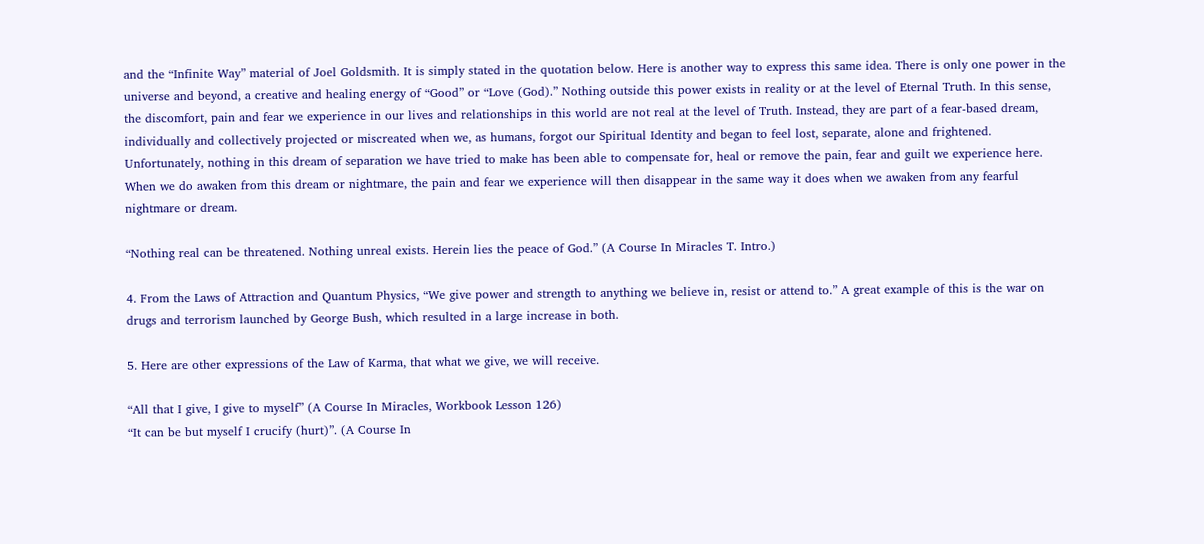and the “Infinite Way” material of Joel Goldsmith. It is simply stated in the quotation below. Here is another way to express this same idea. There is only one power in the universe and beyond, a creative and healing energy of “Good” or “Love (God).” Nothing outside this power exists in reality or at the level of Eternal Truth. In this sense, the discomfort, pain and fear we experience in our lives and relationships in this world are not real at the level of Truth. Instead, they are part of a fear-based dream, individually and collectively projected or miscreated when we, as humans, forgot our Spiritual Identity and began to feel lost, separate, alone and frightened. Unfortunately, nothing in this dream of separation we have tried to make has been able to compensate for, heal or remove the pain, fear and guilt we experience here. When we do awaken from this dream or nightmare, the pain and fear we experience will then disappear in the same way it does when we awaken from any fearful nightmare or dream.

“Nothing real can be threatened. Nothing unreal exists. Herein lies the peace of God.” (A Course In Miracles T. Intro.)

4. From the Laws of Attraction and Quantum Physics, “We give power and strength to anything we believe in, resist or attend to.” A great example of this is the war on drugs and terrorism launched by George Bush, which resulted in a large increase in both.

5. Here are other expressions of the Law of Karma, that what we give, we will receive.

“All that I give, I give to myself” (A Course In Miracles, Workbook Lesson 126)
“It can be but myself I crucify (hurt)”. (A Course In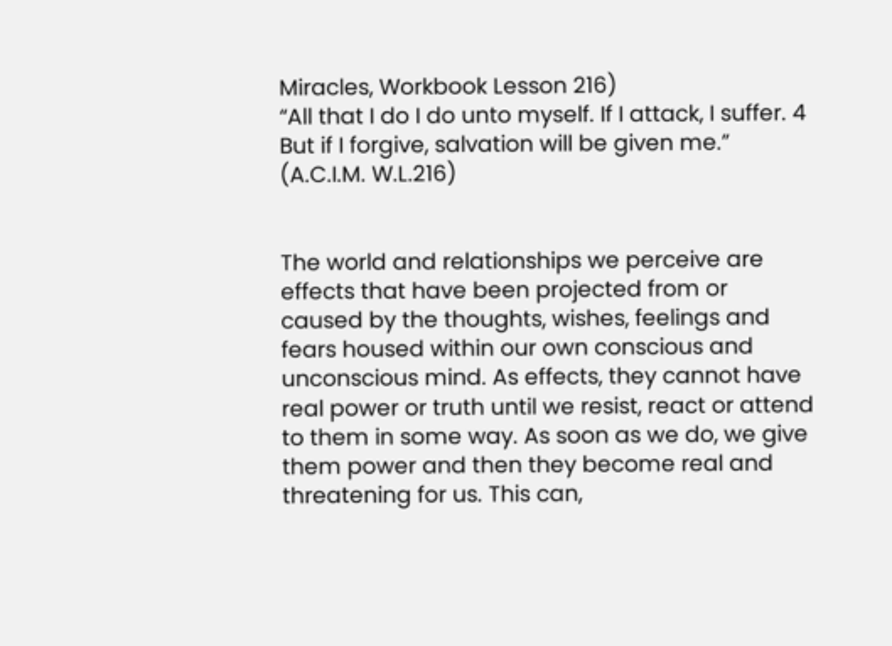Miracles, Workbook Lesson 216)
“All that I do I do unto myself. If I attack, I suffer. 4 But if I forgive, salvation will be given me.” (A.C.I.M. W.L.216)


The world and relationships we perceive are effects that have been projected from or caused by the thoughts, wishes, feelings and fears housed within our own conscious and unconscious mind. As effects, they cannot have real power or truth until we resist, react or attend to them in some way. As soon as we do, we give them power and then they become real and threatening for us. This can,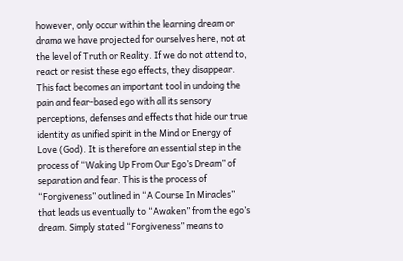however, only occur within the learning dream or drama we have projected for ourselves here, not at the level of Truth or Reality. If we do not attend to, react or resist these ego effects, they disappear. This fact becomes an important tool in undoing the pain and fear-based ego with all its sensory perceptions, defenses and effects that hide our true identity as unified spirit in the Mind or Energy of Love (God). It is therefore an essential step in the process of “Waking Up From Our Ego’s Dream” of separation and fear. This is the process of “Forgiveness” outlined in “A Course In Miracles” that leads us eventually to “Awaken” from the ego’s dream. Simply stated “Forgiveness” means to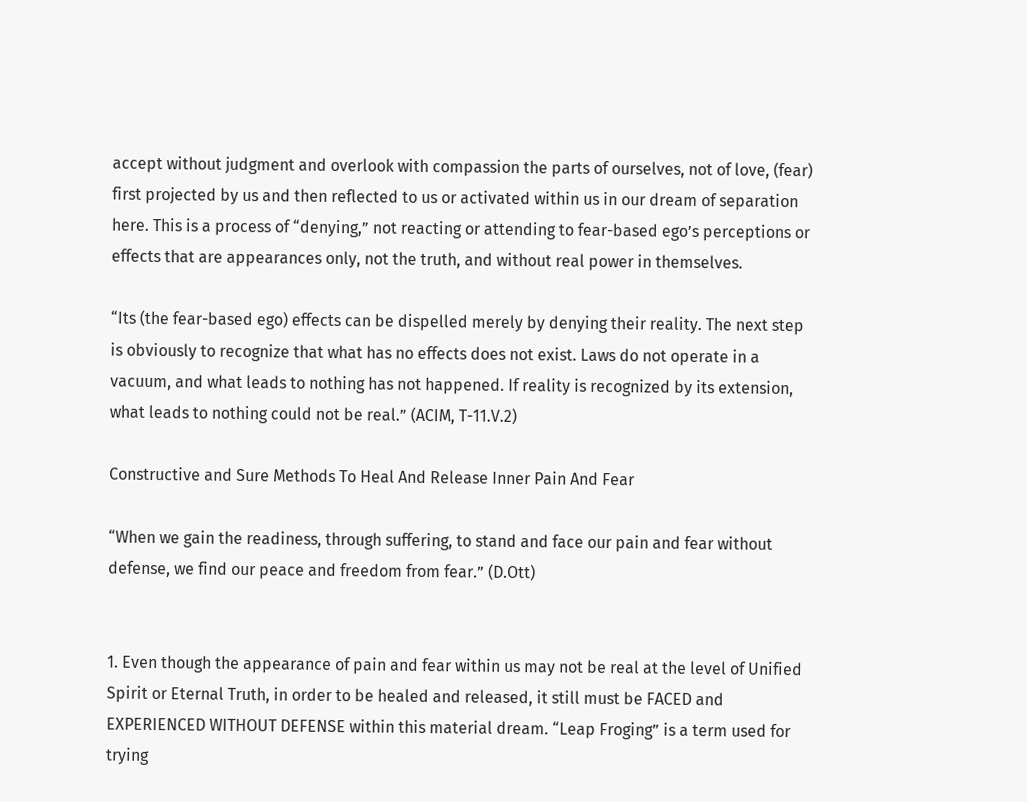accept without judgment and overlook with compassion the parts of ourselves, not of love, (fear) first projected by us and then reflected to us or activated within us in our dream of separation here. This is a process of “denying,” not reacting or attending to fear-based ego’s perceptions or effects that are appearances only, not the truth, and without real power in themselves.

“Its (the fear-based ego) effects can be dispelled merely by denying their reality. The next step is obviously to recognize that what has no effects does not exist. Laws do not operate in a vacuum, and what leads to nothing has not happened. If reality is recognized by its extension, what leads to nothing could not be real.” (ACIM, T-11.V.2)

Constructive and Sure Methods To Heal And Release Inner Pain And Fear

“When we gain the readiness, through suffering, to stand and face our pain and fear without defense, we find our peace and freedom from fear.” (D.Ott)


1. Even though the appearance of pain and fear within us may not be real at the level of Unified Spirit or Eternal Truth, in order to be healed and released, it still must be FACED and EXPERIENCED WITHOUT DEFENSE within this material dream. “Leap Froging” is a term used for trying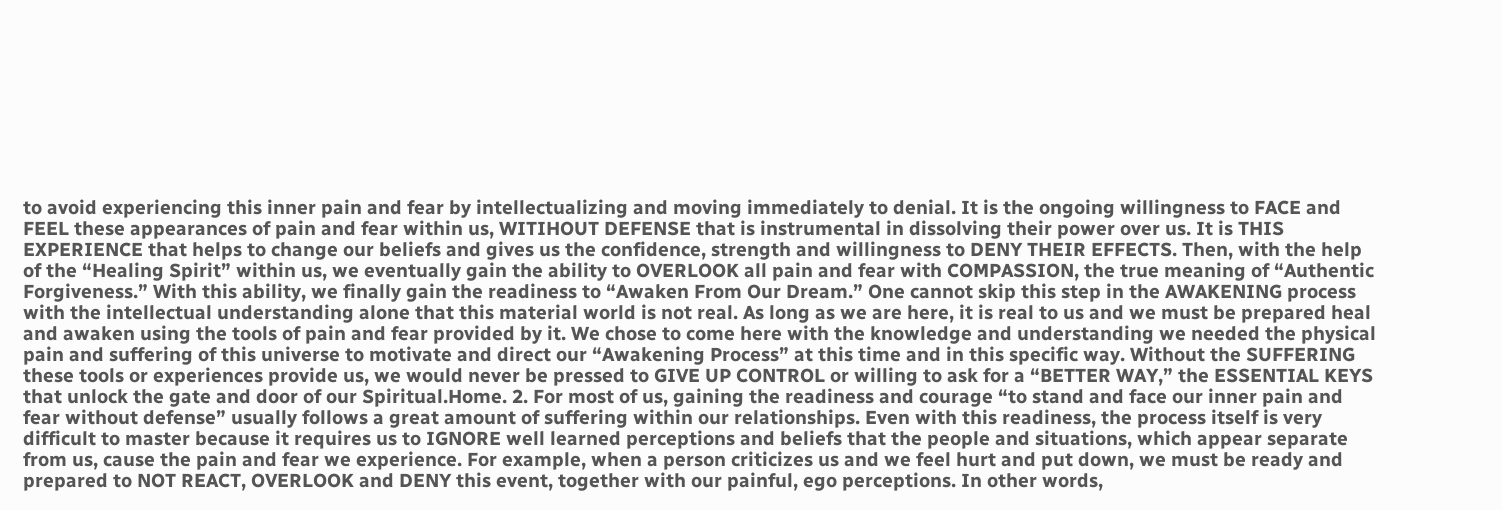to avoid experiencing this inner pain and fear by intellectualizing and moving immediately to denial. It is the ongoing willingness to FACE and FEEL these appearances of pain and fear within us, WITIHOUT DEFENSE that is instrumental in dissolving their power over us. It is THIS EXPERIENCE that helps to change our beliefs and gives us the confidence, strength and willingness to DENY THEIR EFFECTS. Then, with the help of the “Healing Spirit” within us, we eventually gain the ability to OVERLOOK all pain and fear with COMPASSION, the true meaning of “Authentic Forgiveness.” With this ability, we finally gain the readiness to “Awaken From Our Dream.” One cannot skip this step in the AWAKENING process with the intellectual understanding alone that this material world is not real. As long as we are here, it is real to us and we must be prepared heal and awaken using the tools of pain and fear provided by it. We chose to come here with the knowledge and understanding we needed the physical pain and suffering of this universe to motivate and direct our “Awakening Process” at this time and in this specific way. Without the SUFFERING these tools or experiences provide us, we would never be pressed to GIVE UP CONTROL or willing to ask for a “BETTER WAY,” the ESSENTIAL KEYS that unlock the gate and door of our Spiritual.Home. 2. For most of us, gaining the readiness and courage “to stand and face our inner pain and fear without defense” usually follows a great amount of suffering within our relationships. Even with this readiness, the process itself is very difficult to master because it requires us to IGNORE well learned perceptions and beliefs that the people and situations, which appear separate from us, cause the pain and fear we experience. For example, when a person criticizes us and we feel hurt and put down, we must be ready and prepared to NOT REACT, OVERLOOK and DENY this event, together with our painful, ego perceptions. In other words,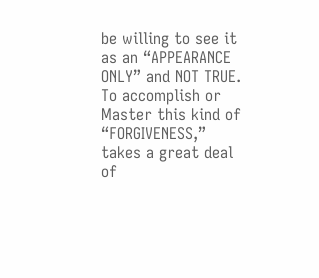be willing to see it as an “APPEARANCE ONLY” and NOT TRUE. To accomplish or Master this kind of “FORGIVENESS,” takes a great deal of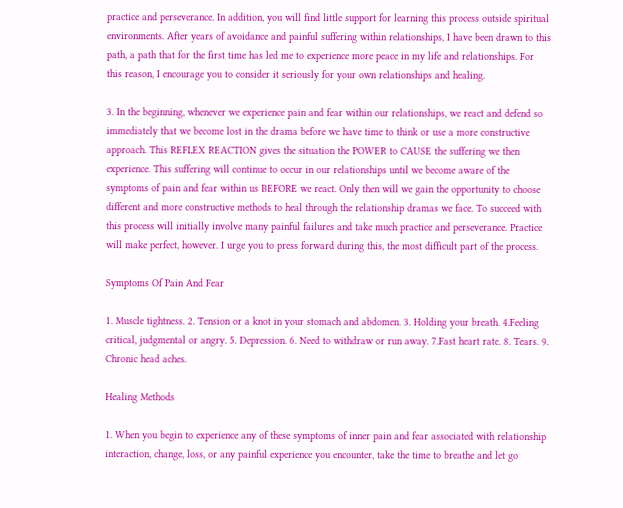practice and perseverance. In addition, you will find little support for learning this process outside spiritual environments. After years of avoidance and painful suffering within relationships, I have been drawn to this path, a path that for the first time has led me to experience more peace in my life and relationships. For this reason, I encourage you to consider it seriously for your own relationships and healing.

3. In the beginning, whenever we experience pain and fear within our relationships, we react and defend so immediately that we become lost in the drama before we have time to think or use a more constructive approach. This REFLEX REACTION gives the situation the POWER to CAUSE the suffering we then experience. This suffering will continue to occur in our relationships until we become aware of the symptoms of pain and fear within us BEFORE we react. Only then will we gain the opportunity to choose different and more constructive methods to heal through the relationship dramas we face. To succeed with this process will initially involve many painful failures and take much practice and perseverance. Practice will make perfect, however. I urge you to press forward during this, the most difficult part of the process.

Symptoms Of Pain And Fear

1. Muscle tightness. 2. Tension or a knot in your stomach and abdomen. 3. Holding your breath. 4.Feeling critical, judgmental or angry. 5. Depression. 6. Need to withdraw or run away. 7.Fast heart rate. 8. Tears. 9. Chronic head aches.

Healing Methods

1. When you begin to experience any of these symptoms of inner pain and fear associated with relationship interaction, change, loss, or any painful experience you encounter, take the time to breathe and let go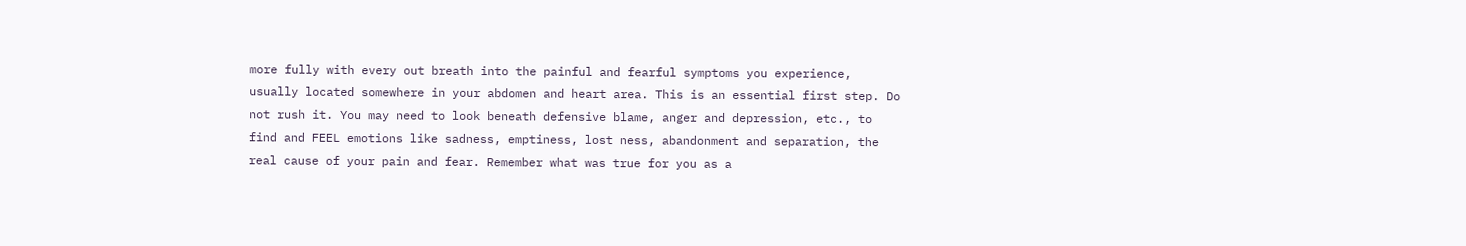more fully with every out breath into the painful and fearful symptoms you experience, usually located somewhere in your abdomen and heart area. This is an essential first step. Do not rush it. You may need to look beneath defensive blame, anger and depression, etc., to find and FEEL emotions like sadness, emptiness, lost ness, abandonment and separation, the real cause of your pain and fear. Remember what was true for you as a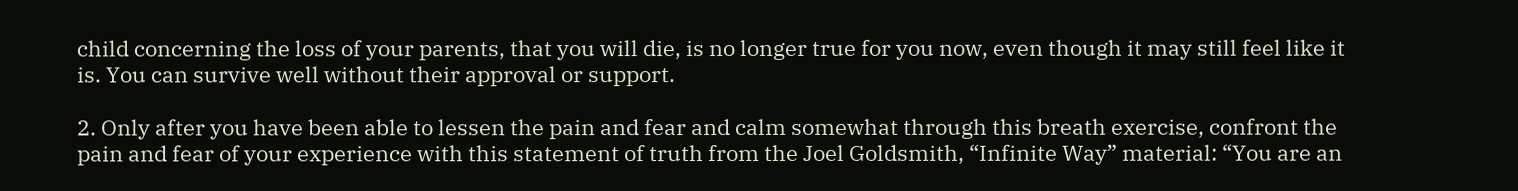child concerning the loss of your parents, that you will die, is no longer true for you now, even though it may still feel like it is. You can survive well without their approval or support.

2. Only after you have been able to lessen the pain and fear and calm somewhat through this breath exercise, confront the pain and fear of your experience with this statement of truth from the Joel Goldsmith, “Infinite Way” material: “You are an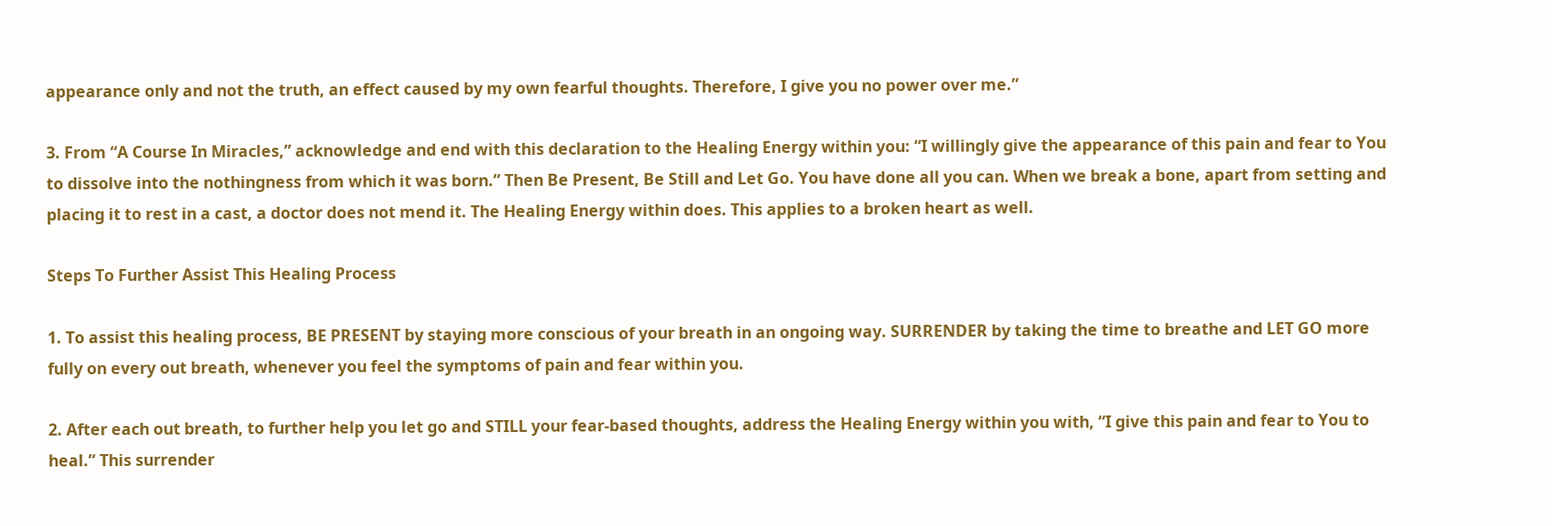appearance only and not the truth, an effect caused by my own fearful thoughts. Therefore, I give you no power over me.”

3. From “A Course In Miracles,” acknowledge and end with this declaration to the Healing Energy within you: “I willingly give the appearance of this pain and fear to You to dissolve into the nothingness from which it was born.” Then Be Present, Be Still and Let Go. You have done all you can. When we break a bone, apart from setting and placing it to rest in a cast, a doctor does not mend it. The Healing Energy within does. This applies to a broken heart as well.

Steps To Further Assist This Healing Process

1. To assist this healing process, BE PRESENT by staying more conscious of your breath in an ongoing way. SURRENDER by taking the time to breathe and LET GO more fully on every out breath, whenever you feel the symptoms of pain and fear within you.

2. After each out breath, to further help you let go and STILL your fear-based thoughts, address the Healing Energy within you with, “I give this pain and fear to You to heal.” This surrender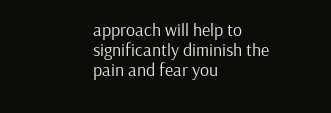approach will help to significantly diminish the pain and fear you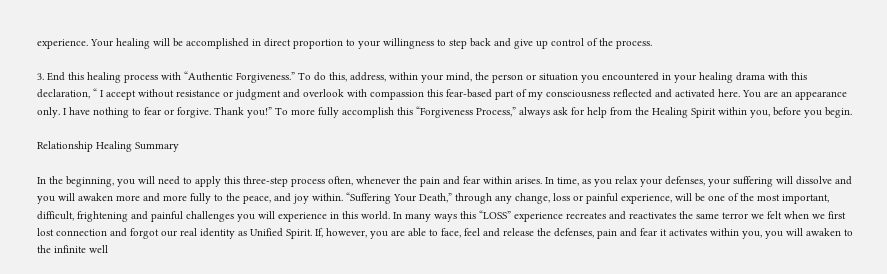experience. Your healing will be accomplished in direct proportion to your willingness to step back and give up control of the process.

3. End this healing process with “Authentic Forgiveness.” To do this, address, within your mind, the person or situation you encountered in your healing drama with this declaration, “ I accept without resistance or judgment and overlook with compassion this fear-based part of my consciousness reflected and activated here. You are an appearance only. I have nothing to fear or forgive. Thank you!” To more fully accomplish this “Forgiveness Process,” always ask for help from the Healing Spirit within you, before you begin.

Relationship Healing Summary

In the beginning, you will need to apply this three-step process often, whenever the pain and fear within arises. In time, as you relax your defenses, your suffering will dissolve and you will awaken more and more fully to the peace, and joy within. “Suffering Your Death,” through any change, loss or painful experience, will be one of the most important, difficult, frightening and painful challenges you will experience in this world. In many ways this “LOSS” experience recreates and reactivates the same terror we felt when we first lost connection and forgot our real identity as Unified Spirit. If, however, you are able to face, feel and release the defenses, pain and fear it activates within you, you will awaken to the infinite well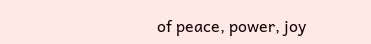of peace, power, joy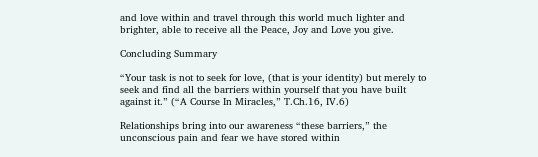and love within and travel through this world much lighter and brighter, able to receive all the Peace, Joy and Love you give.

Concluding Summary

“Your task is not to seek for love, (that is your identity) but merely to seek and find all the barriers within yourself that you have built against it.” (“A Course In Miracles,” T.Ch.16, IV.6)

Relationships bring into our awareness “these barriers,” the unconscious pain and fear we have stored within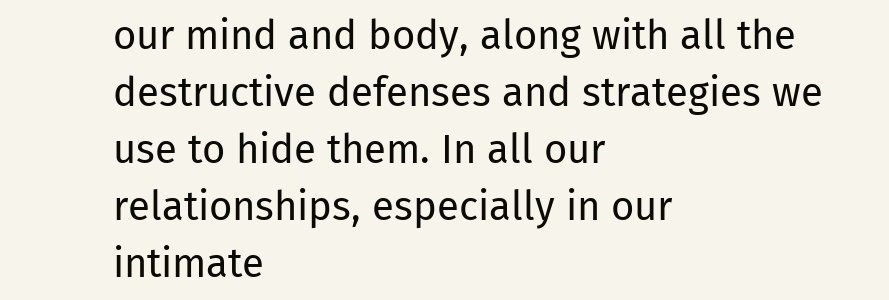our mind and body, along with all the destructive defenses and strategies we use to hide them. In all our relationships, especially in our intimate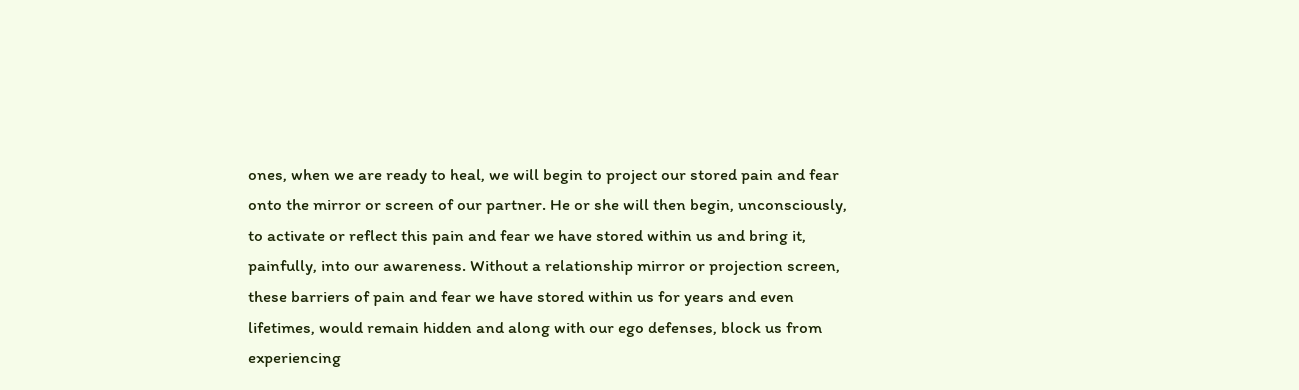ones, when we are ready to heal, we will begin to project our stored pain and fear onto the mirror or screen of our partner. He or she will then begin, unconsciously, to activate or reflect this pain and fear we have stored within us and bring it, painfully, into our awareness. Without a relationship mirror or projection screen, these barriers of pain and fear we have stored within us for years and even lifetimes, would remain hidden and along with our ego defenses, block us from experiencing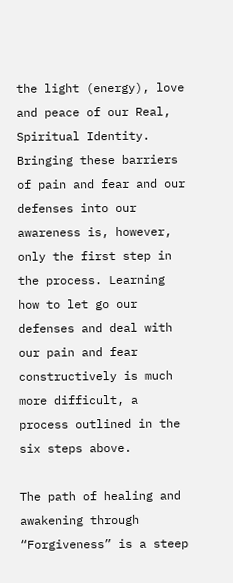the light (energy), love and peace of our Real, Spiritual Identity. Bringing these barriers of pain and fear and our defenses into our awareness is, however, only the first step in the process. Learning how to let go our defenses and deal with our pain and fear constructively is much more difficult, a process outlined in the six steps above.

The path of healing and awakening through “Forgiveness” is a steep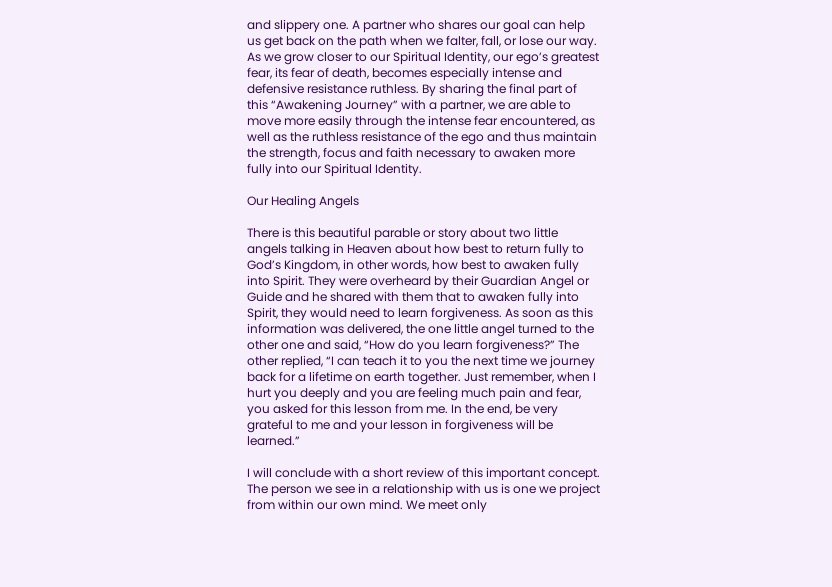and slippery one. A partner who shares our goal can help us get back on the path when we falter, fall, or lose our way. As we grow closer to our Spiritual Identity, our ego’s greatest fear, its fear of death, becomes especially intense and defensive resistance ruthless. By sharing the final part of this “Awakening Journey” with a partner, we are able to move more easily through the intense fear encountered, as well as the ruthless resistance of the ego and thus maintain the strength, focus and faith necessary to awaken more fully into our Spiritual Identity.

Our Healing Angels

There is this beautiful parable or story about two little angels talking in Heaven about how best to return fully to God’s Kingdom, in other words, how best to awaken fully into Spirit. They were overheard by their Guardian Angel or Guide and he shared with them that to awaken fully into Spirit, they would need to learn forgiveness. As soon as this information was delivered, the one little angel turned to the other one and said, “How do you learn forgiveness?” The other replied, “I can teach it to you the next time we journey back for a lifetime on earth together. Just remember, when I hurt you deeply and you are feeling much pain and fear, you asked for this lesson from me. In the end, be very grateful to me and your lesson in forgiveness will be learned.”

I will conclude with a short review of this important concept. The person we see in a relationship with us is one we project from within our own mind. We meet only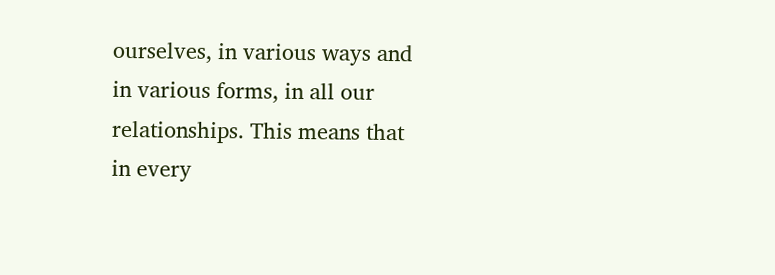ourselves, in various ways and in various forms, in all our relationships. This means that in every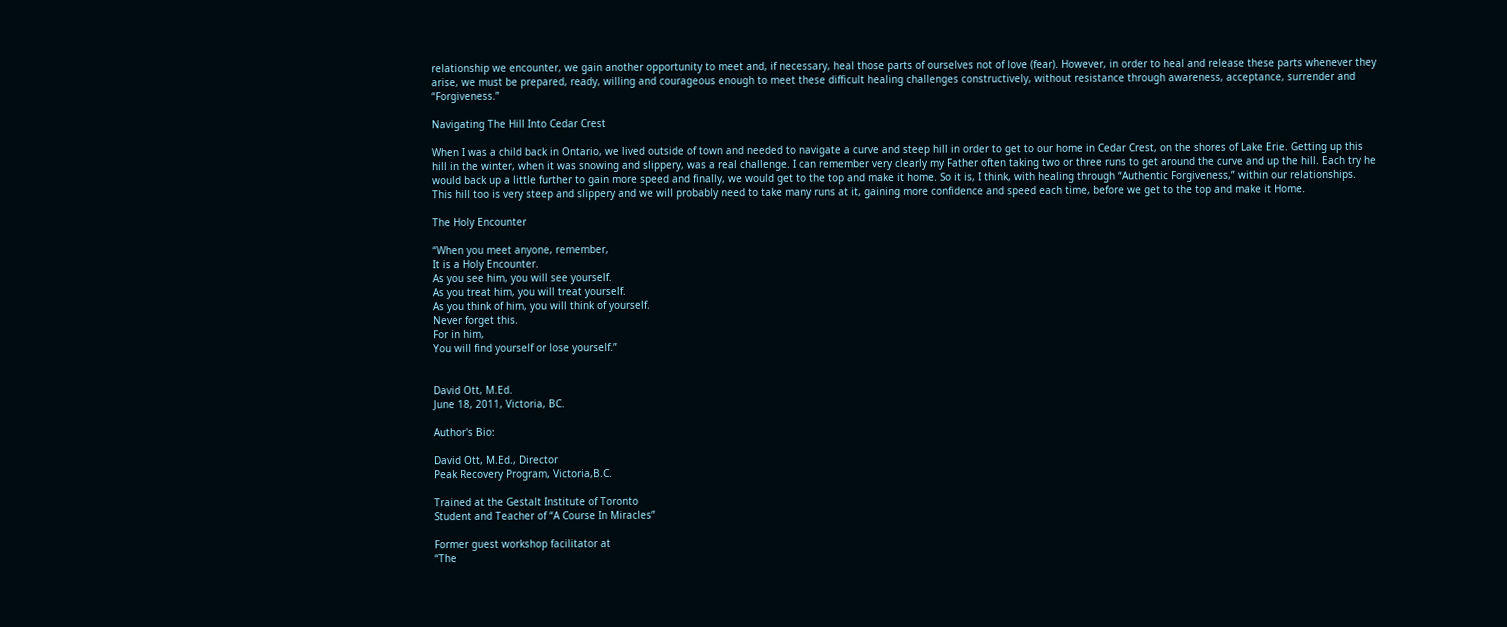relationship we encounter, we gain another opportunity to meet and, if necessary, heal those parts of ourselves not of love (fear). However, in order to heal and release these parts whenever they arise, we must be prepared, ready, willing and courageous enough to meet these difficult healing challenges constructively, without resistance through awareness, acceptance, surrender and “Forgiveness.”

Navigating The Hill Into Cedar Crest

When I was a child back in Ontario, we lived outside of town and needed to navigate a curve and steep hill in order to get to our home in Cedar Crest, on the shores of Lake Erie. Getting up this hill in the winter, when it was snowing and slippery, was a real challenge. I can remember very clearly my Father often taking two or three runs to get around the curve and up the hill. Each try he would back up a little further to gain more speed and finally, we would get to the top and make it home. So it is, I think, with healing through “Authentic Forgiveness,” within our relationships. This hill too is very steep and slippery and we will probably need to take many runs at it, gaining more confidence and speed each time, before we get to the top and make it Home.

The Holy Encounter

“When you meet anyone, remember,
It is a Holy Encounter.
As you see him, you will see yourself.
As you treat him, you will treat yourself.
As you think of him, you will think of yourself.
Never forget this.
For in him,
You will find yourself or lose yourself.”


David Ott, M.Ed.
June 18, 2011, Victoria, BC.

Author's Bio:

David Ott, M.Ed., Director
Peak Recovery Program, Victoria,B.C.

Trained at the Gestalt Institute of Toronto
Student and Teacher of “A Course In Miracles”

Former guest workshop facilitator at
“The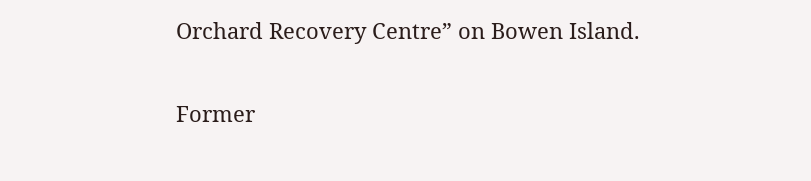Orchard Recovery Centre” on Bowen Island.

Former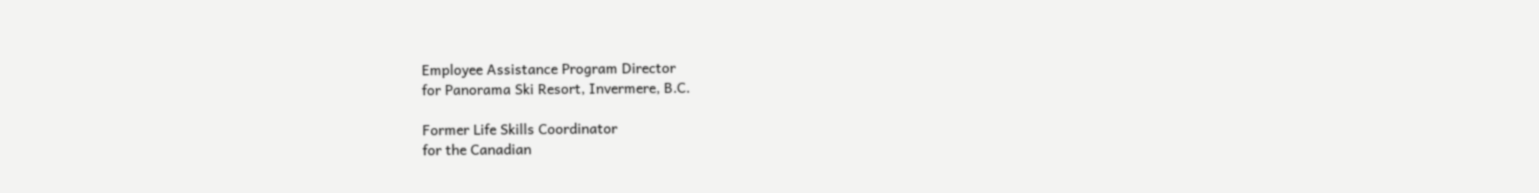Employee Assistance Program Director
for Panorama Ski Resort, Invermere, B.C.

Former Life Skills Coordinator
for the Canadian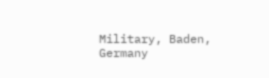Military, Baden, Germany